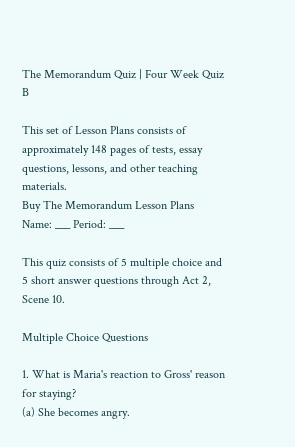The Memorandum Quiz | Four Week Quiz B

This set of Lesson Plans consists of approximately 148 pages of tests, essay questions, lessons, and other teaching materials.
Buy The Memorandum Lesson Plans
Name: ___ Period: ___

This quiz consists of 5 multiple choice and 5 short answer questions through Act 2, Scene 10.

Multiple Choice Questions

1. What is Maria's reaction to Gross' reason for staying?
(a) She becomes angry.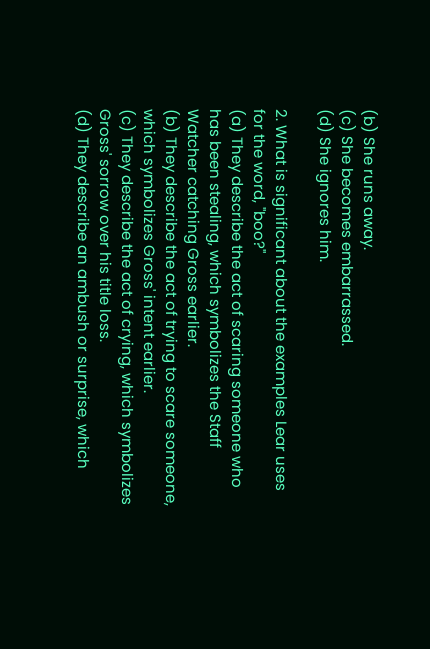(b) She runs away.
(c) She becomes embarrassed.
(d) She ignores him.

2. What is significant about the examples Lear uses for the word, "boo?"
(a) They describe the act of scaring someone who has been stealing, which symbolizes the Staff Watcher catching Gross earlier.
(b) They describe the act of trying to scare someone, which symbolizes Gross' intent earlier.
(c) They describe the act of crying, which symbolizes Gross' sorrow over his title loss.
(d) They describe an ambush or surprise, which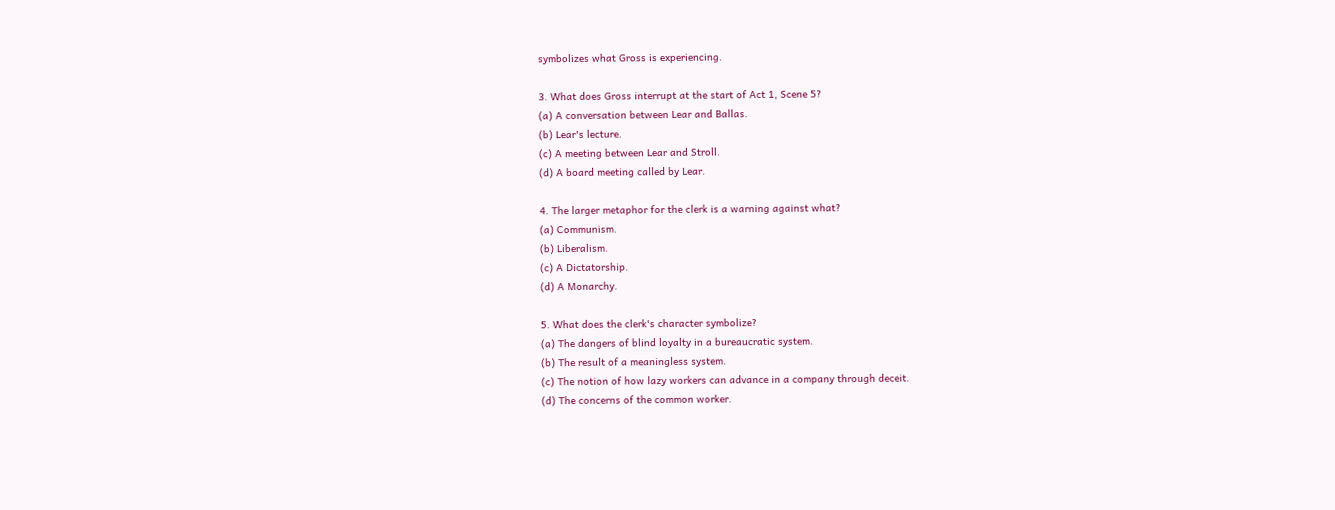symbolizes what Gross is experiencing.

3. What does Gross interrupt at the start of Act 1, Scene 5?
(a) A conversation between Lear and Ballas.
(b) Lear's lecture.
(c) A meeting between Lear and Stroll.
(d) A board meeting called by Lear.

4. The larger metaphor for the clerk is a warning against what?
(a) Communism.
(b) Liberalism.
(c) A Dictatorship.
(d) A Monarchy.

5. What does the clerk's character symbolize?
(a) The dangers of blind loyalty in a bureaucratic system.
(b) The result of a meaningless system.
(c) The notion of how lazy workers can advance in a company through deceit.
(d) The concerns of the common worker.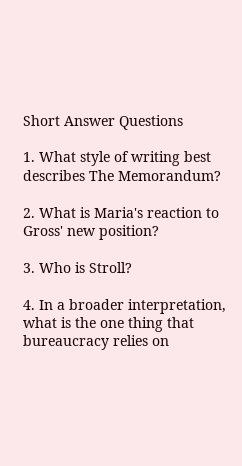Short Answer Questions

1. What style of writing best describes The Memorandum?

2. What is Maria's reaction to Gross' new position?

3. Who is Stroll?

4. In a broader interpretation, what is the one thing that bureaucracy relies on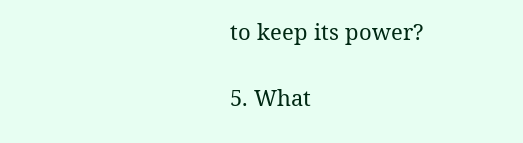to keep its power?

5. What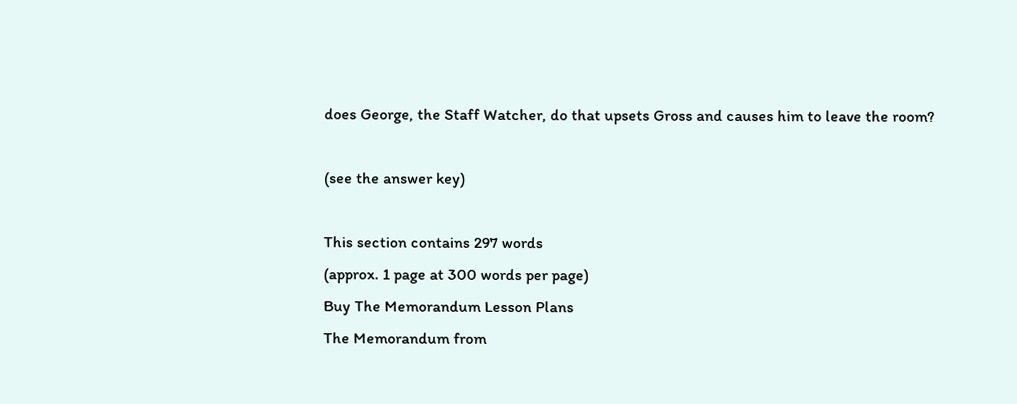does George, the Staff Watcher, do that upsets Gross and causes him to leave the room?

(see the answer key)

This section contains 297 words
(approx. 1 page at 300 words per page)
Buy The Memorandum Lesson Plans
The Memorandum from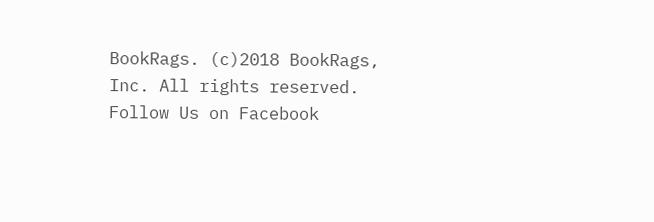BookRags. (c)2018 BookRags, Inc. All rights reserved.
Follow Us on Facebook